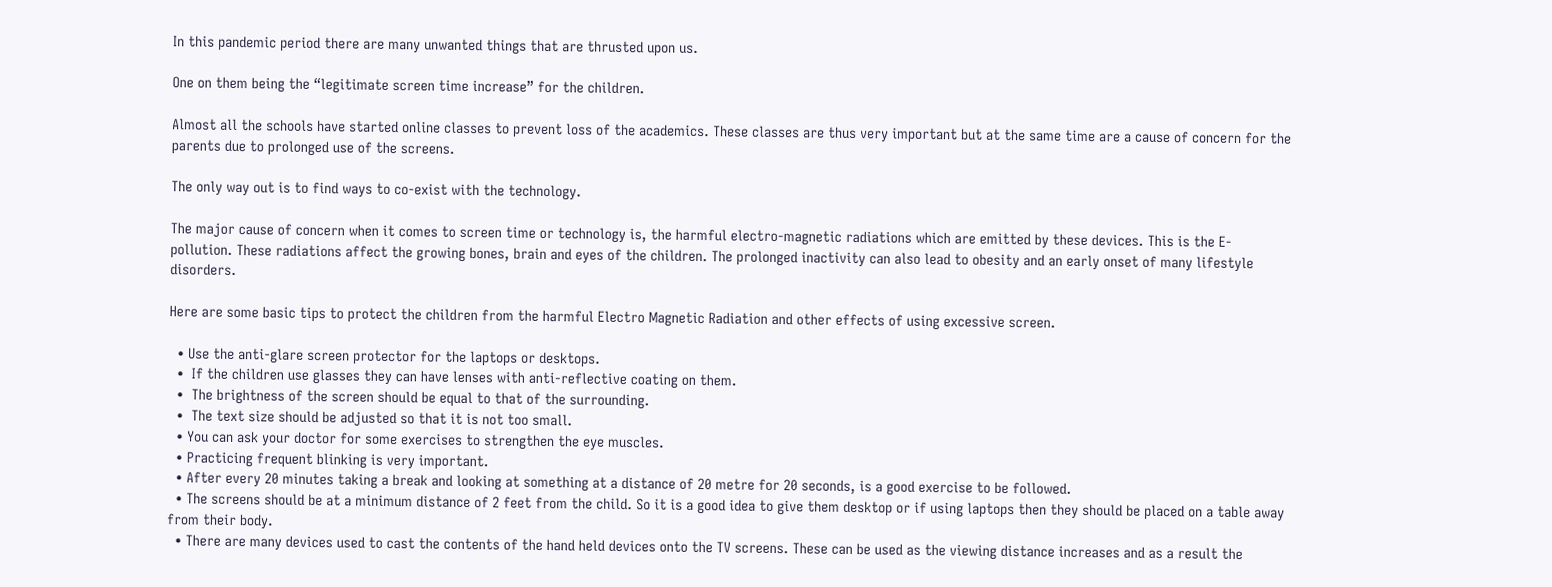In this pandemic period there are many unwanted things that are thrusted upon us.

One on them being the “legitimate screen time increase” for the children.

Almost all the schools have started online classes to prevent loss of the academics. These classes are thus very important but at the same time are a cause of concern for the parents due to prolonged use of the screens.

The only way out is to find ways to co-exist with the technology.

The major cause of concern when it comes to screen time or technology is, the harmful electro-magnetic radiations which are emitted by these devices. This is the E-pollution. These radiations affect the growing bones, brain and eyes of the children. The prolonged inactivity can also lead to obesity and an early onset of many lifestyle disorders.

Here are some basic tips to protect the children from the harmful Electro Magnetic Radiation and other effects of using excessive screen.

  • Use the anti-glare screen protector for the laptops or desktops.
  •  If the children use glasses they can have lenses with anti-reflective coating on them.
  •  The brightness of the screen should be equal to that of the surrounding.
  •  The text size should be adjusted so that it is not too small.
  • You can ask your doctor for some exercises to strengthen the eye muscles.
  • Practicing frequent blinking is very important.
  • After every 20 minutes taking a break and looking at something at a distance of 20 metre for 20 seconds, is a good exercise to be followed.
  • The screens should be at a minimum distance of 2 feet from the child. So it is a good idea to give them desktop or if using laptops then they should be placed on a table away from their body.
  • There are many devices used to cast the contents of the hand held devices onto the TV screens. These can be used as the viewing distance increases and as a result the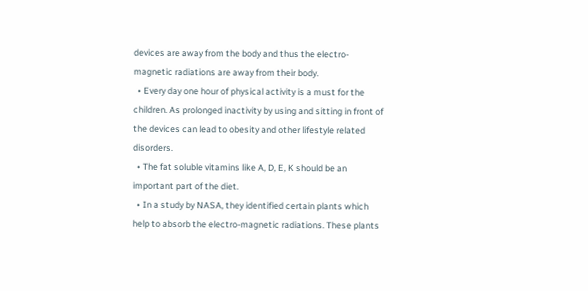devices are away from the body and thus the electro-magnetic radiations are away from their body.
  • Every day one hour of physical activity is a must for the children. As prolonged inactivity by using and sitting in front of the devices can lead to obesity and other lifestyle related disorders.
  • The fat soluble vitamins like A, D, E, K should be an important part of the diet.
  • In a study by NASA, they identified certain plants which help to absorb the electro-magnetic radiations. These plants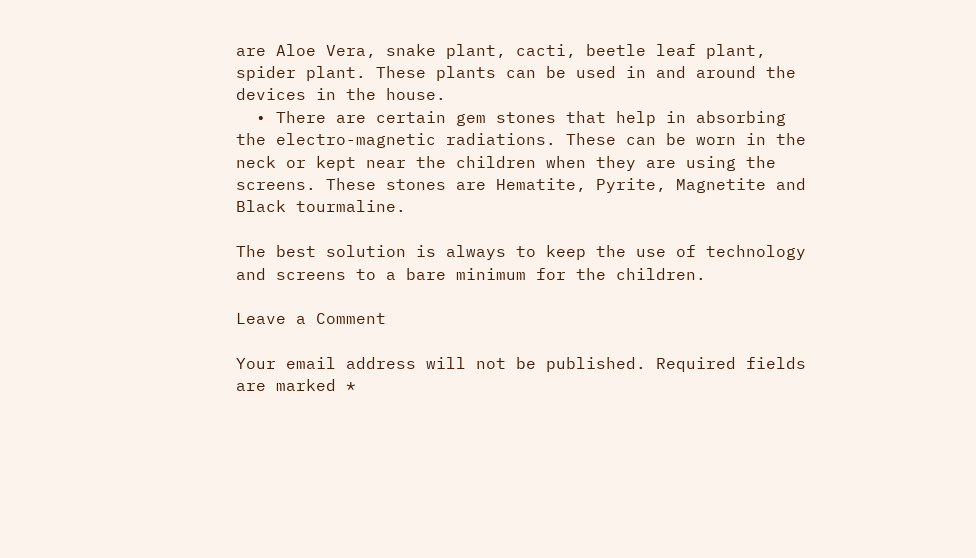are Aloe Vera, snake plant, cacti, beetle leaf plant, spider plant. These plants can be used in and around the devices in the house.
  • There are certain gem stones that help in absorbing the electro-magnetic radiations. These can be worn in the neck or kept near the children when they are using the screens. These stones are Hematite, Pyrite, Magnetite and Black tourmaline.

The best solution is always to keep the use of technology and screens to a bare minimum for the children.

Leave a Comment

Your email address will not be published. Required fields are marked *